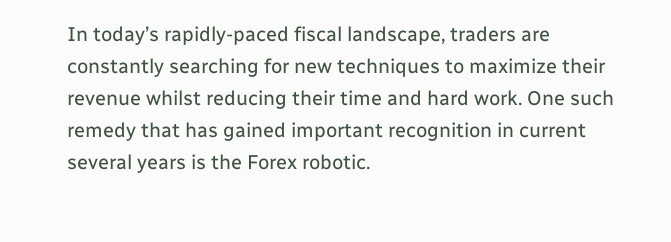In today’s rapidly-paced fiscal landscape, traders are constantly searching for new techniques to maximize their revenue whilst reducing their time and hard work. One such remedy that has gained important recognition in current several years is the Forex robotic.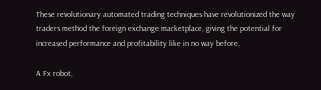These revolutionary automated trading techniques have revolutionized the way traders method the foreign exchange marketplace, giving the potential for increased performance and profitability like in no way before.

A Fx robot,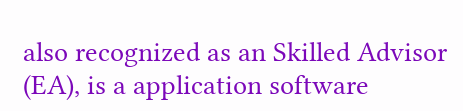also recognized as an Skilled Advisor (EA), is a application software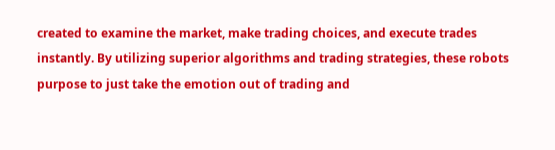created to examine the market, make trading choices, and execute trades instantly. By utilizing superior algorithms and trading strategies, these robots purpose to just take the emotion out of trading and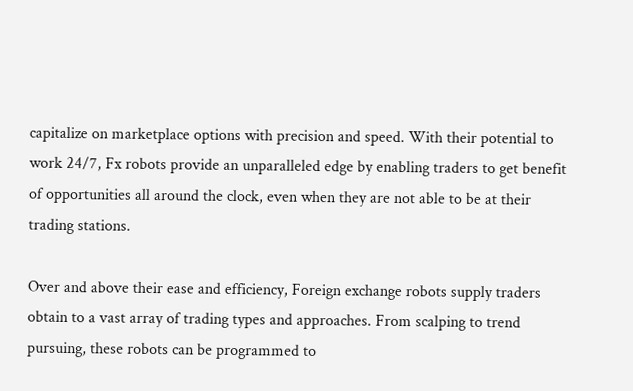capitalize on marketplace options with precision and speed. With their potential to work 24/7, Fx robots provide an unparalleled edge by enabling traders to get benefit of opportunities all around the clock, even when they are not able to be at their trading stations.

Over and above their ease and efficiency, Foreign exchange robots supply traders obtain to a vast array of trading types and approaches. From scalping to trend pursuing, these robots can be programmed to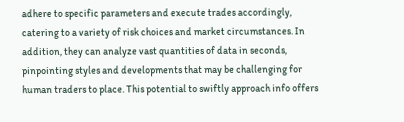adhere to specific parameters and execute trades accordingly, catering to a variety of risk choices and market circumstances. In addition, they can analyze vast quantities of data in seconds, pinpointing styles and developments that may be challenging for human traders to place. This potential to swiftly approach info offers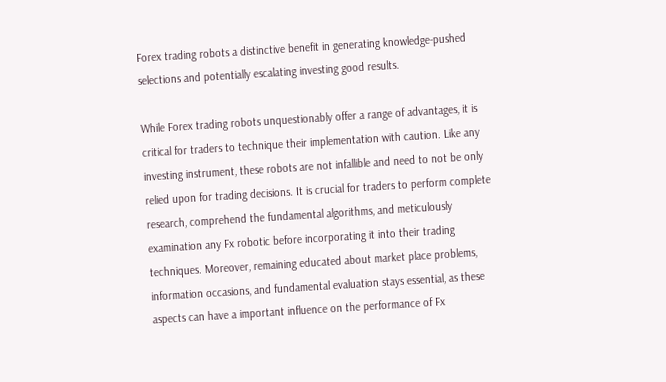Forex trading robots a distinctive benefit in generating knowledge-pushed selections and potentially escalating investing good results.

While Forex trading robots unquestionably offer a range of advantages, it is critical for traders to technique their implementation with caution. Like any investing instrument, these robots are not infallible and need to not be only relied upon for trading decisions. It is crucial for traders to perform complete research, comprehend the fundamental algorithms, and meticulously examination any Fx robotic before incorporating it into their trading techniques. Moreover, remaining educated about market place problems, information occasions, and fundamental evaluation stays essential, as these aspects can have a important influence on the performance of Fx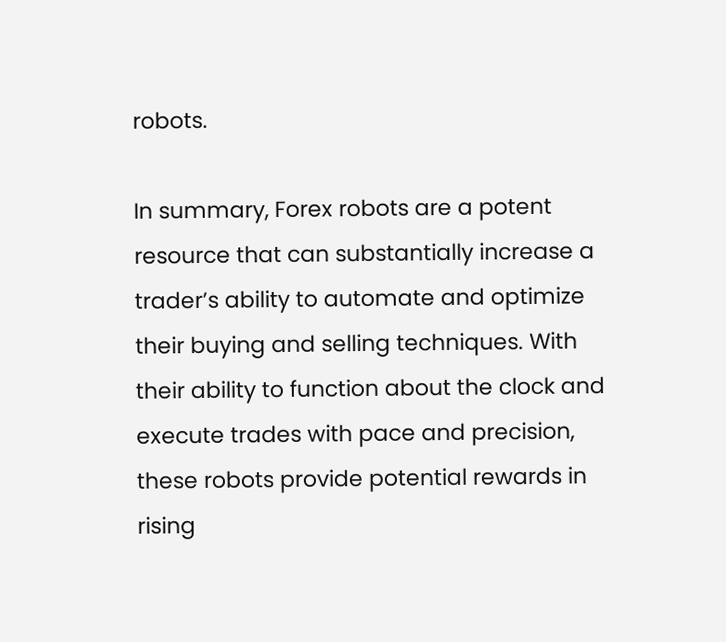robots.

In summary, Forex robots are a potent resource that can substantially increase a trader’s ability to automate and optimize their buying and selling techniques. With their ability to function about the clock and execute trades with pace and precision, these robots provide potential rewards in rising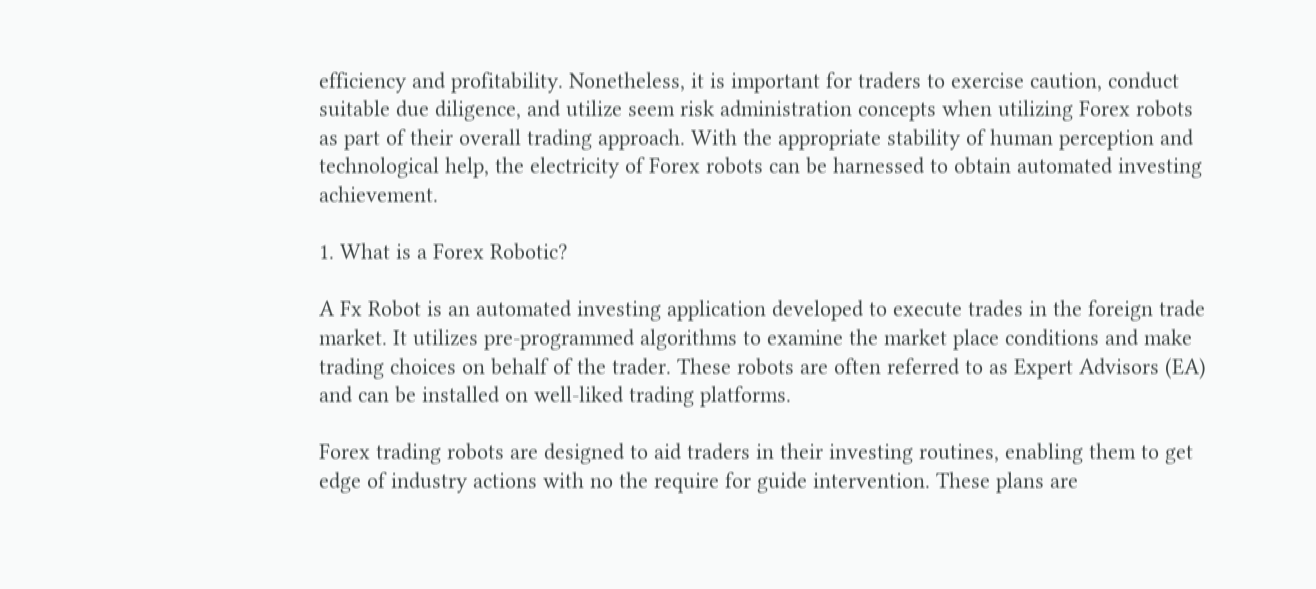efficiency and profitability. Nonetheless, it is important for traders to exercise caution, conduct suitable due diligence, and utilize seem risk administration concepts when utilizing Forex robots as part of their overall trading approach. With the appropriate stability of human perception and technological help, the electricity of Forex robots can be harnessed to obtain automated investing achievement.

1. What is a Forex Robotic?

A Fx Robot is an automated investing application developed to execute trades in the foreign trade market. It utilizes pre-programmed algorithms to examine the market place conditions and make trading choices on behalf of the trader. These robots are often referred to as Expert Advisors (EA) and can be installed on well-liked trading platforms.

Forex trading robots are designed to aid traders in their investing routines, enabling them to get edge of industry actions with no the require for guide intervention. These plans are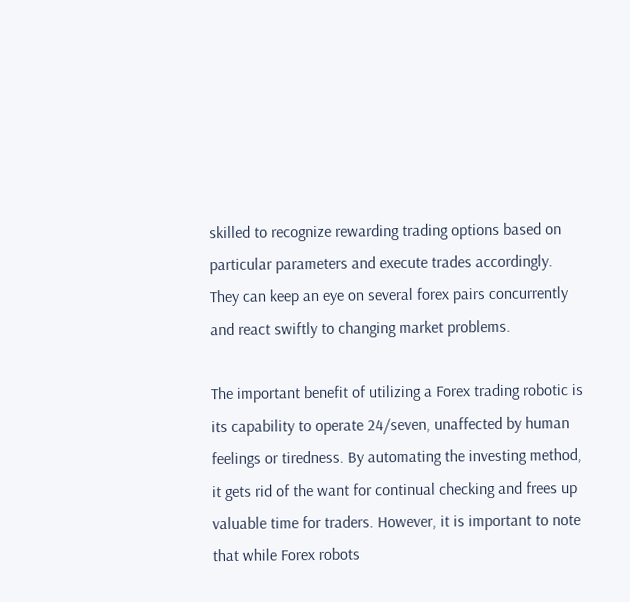skilled to recognize rewarding trading options based on particular parameters and execute trades accordingly. They can keep an eye on several forex pairs concurrently and react swiftly to changing market problems.

The important benefit of utilizing a Forex trading robotic is its capability to operate 24/seven, unaffected by human feelings or tiredness. By automating the investing method, it gets rid of the want for continual checking and frees up valuable time for traders. However, it is important to note that while Forex robots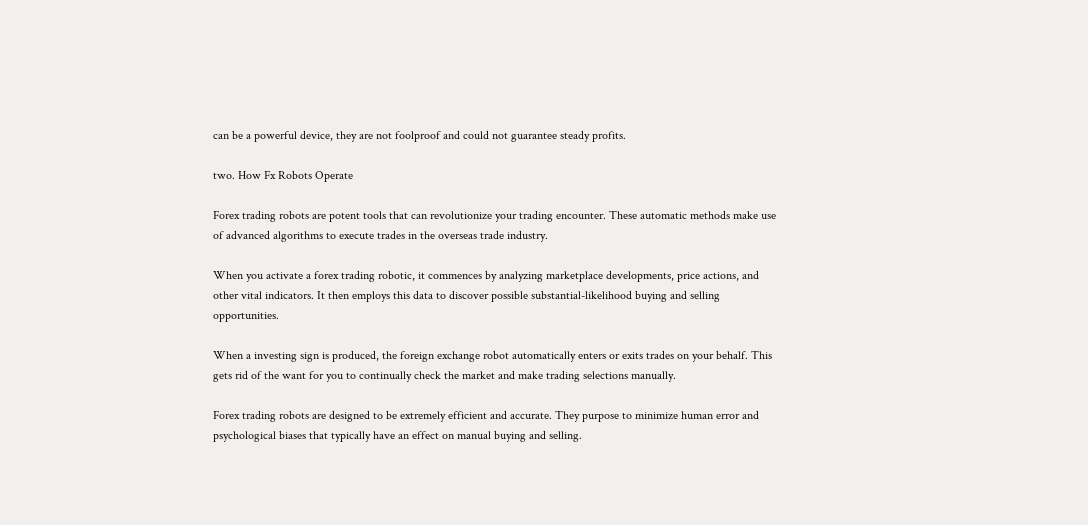can be a powerful device, they are not foolproof and could not guarantee steady profits.

two. How Fx Robots Operate

Forex trading robots are potent tools that can revolutionize your trading encounter. These automatic methods make use of advanced algorithms to execute trades in the overseas trade industry.

When you activate a forex trading robotic, it commences by analyzing marketplace developments, price actions, and other vital indicators. It then employs this data to discover possible substantial-likelihood buying and selling opportunities.

When a investing sign is produced, the foreign exchange robot automatically enters or exits trades on your behalf. This gets rid of the want for you to continually check the market and make trading selections manually.

Forex trading robots are designed to be extremely efficient and accurate. They purpose to minimize human error and psychological biases that typically have an effect on manual buying and selling.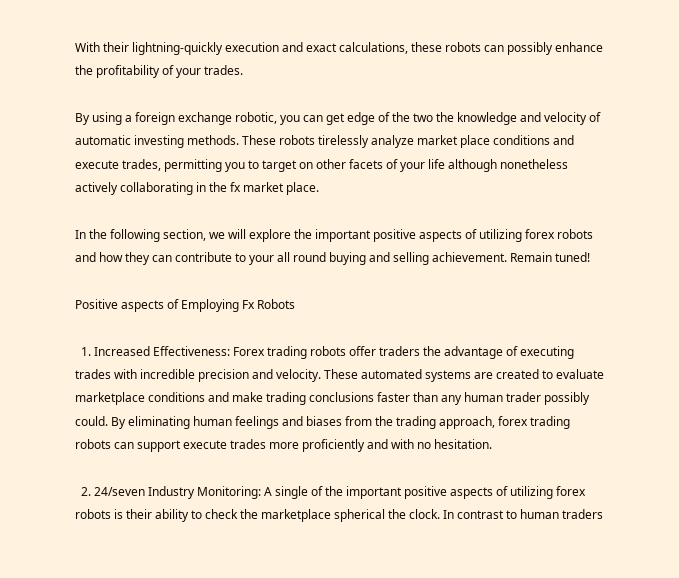With their lightning-quickly execution and exact calculations, these robots can possibly enhance the profitability of your trades.

By using a foreign exchange robotic, you can get edge of the two the knowledge and velocity of automatic investing methods. These robots tirelessly analyze market place conditions and execute trades, permitting you to target on other facets of your life although nonetheless actively collaborating in the fx market place.

In the following section, we will explore the important positive aspects of utilizing forex robots and how they can contribute to your all round buying and selling achievement. Remain tuned!

Positive aspects of Employing Fx Robots

  1. Increased Effectiveness: Forex trading robots offer traders the advantage of executing trades with incredible precision and velocity. These automated systems are created to evaluate marketplace conditions and make trading conclusions faster than any human trader possibly could. By eliminating human feelings and biases from the trading approach, forex trading robots can support execute trades more proficiently and with no hesitation.

  2. 24/seven Industry Monitoring: A single of the important positive aspects of utilizing forex robots is their ability to check the marketplace spherical the clock. In contrast to human traders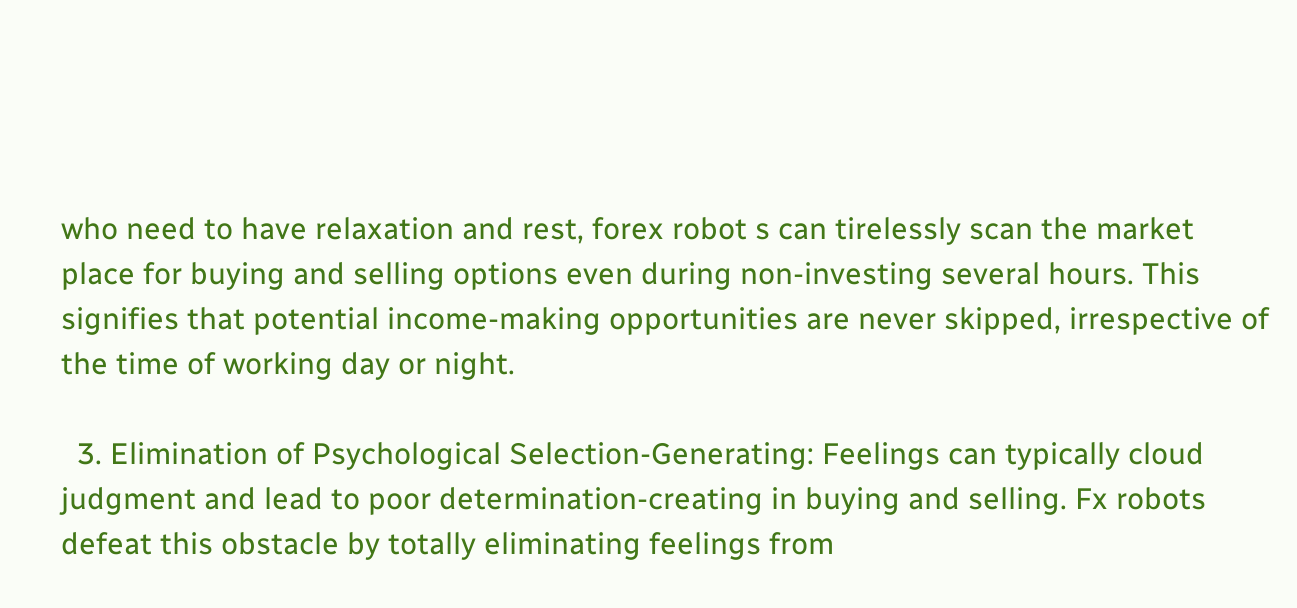who need to have relaxation and rest, forex robot s can tirelessly scan the market place for buying and selling options even during non-investing several hours. This signifies that potential income-making opportunities are never skipped, irrespective of the time of working day or night.

  3. Elimination of Psychological Selection-Generating: Feelings can typically cloud judgment and lead to poor determination-creating in buying and selling. Fx robots defeat this obstacle by totally eliminating feelings from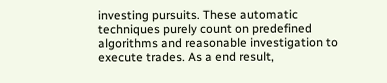investing pursuits. These automatic techniques purely count on predefined algorithms and reasonable investigation to execute trades. As a end result,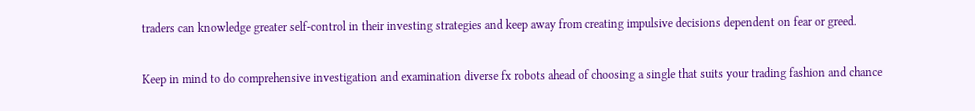traders can knowledge greater self-control in their investing strategies and keep away from creating impulsive decisions dependent on fear or greed.

Keep in mind to do comprehensive investigation and examination diverse fx robots ahead of choosing a single that suits your trading fashion and chance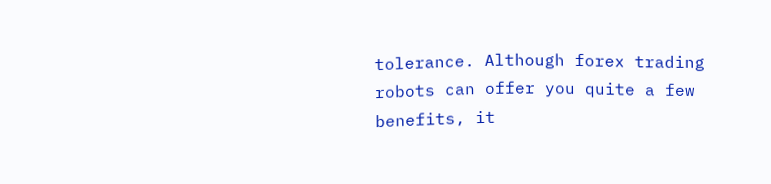tolerance. Although forex trading robots can offer you quite a few benefits, it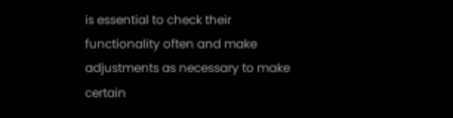is essential to check their functionality often and make adjustments as necessary to make certain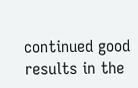continued good results in the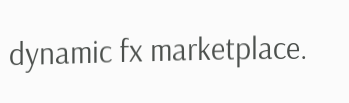dynamic fx marketplace.